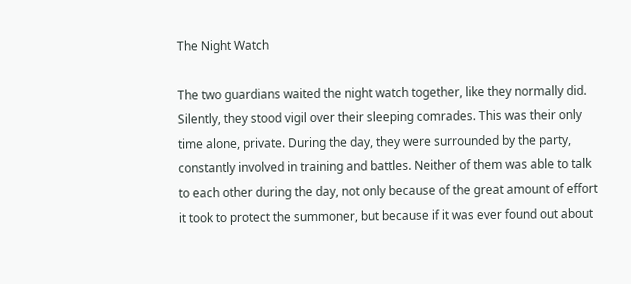The Night Watch

The two guardians waited the night watch together, like they normally did. Silently, they stood vigil over their sleeping comrades. This was their only time alone, private. During the day, they were surrounded by the party, constantly involved in training and battles. Neither of them was able to talk to each other during the day, not only because of the great amount of effort it took to protect the summoner, but because if it was ever found out about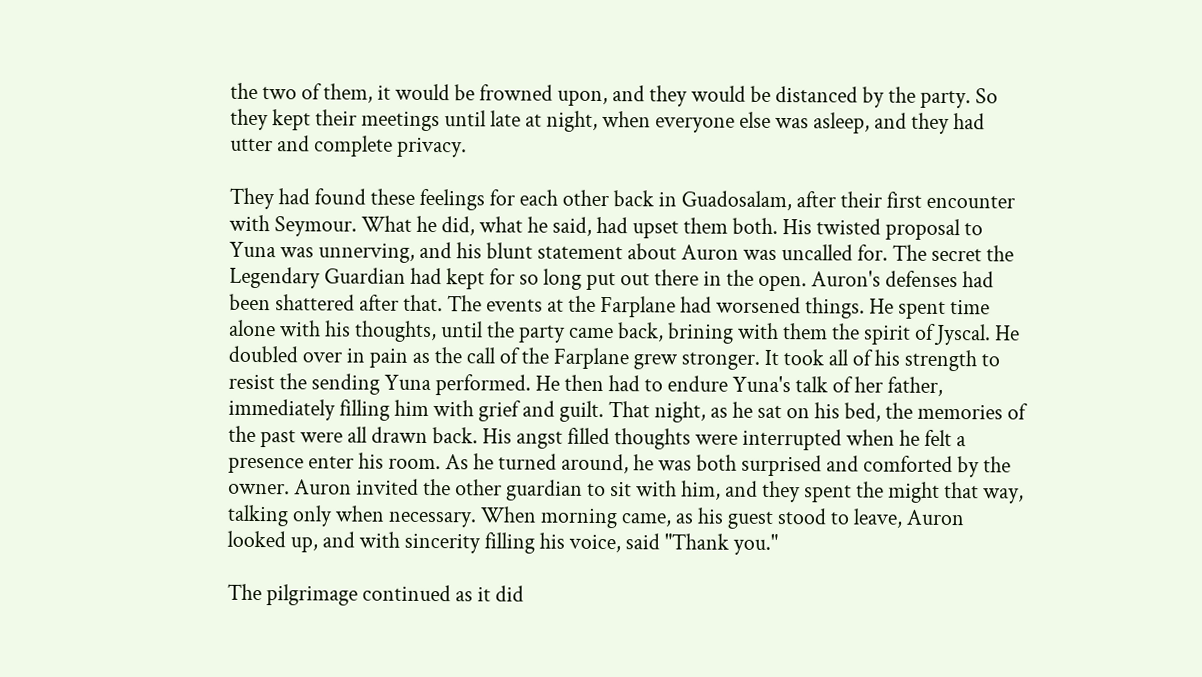the two of them, it would be frowned upon, and they would be distanced by the party. So they kept their meetings until late at night, when everyone else was asleep, and they had utter and complete privacy.

They had found these feelings for each other back in Guadosalam, after their first encounter with Seymour. What he did, what he said, had upset them both. His twisted proposal to Yuna was unnerving, and his blunt statement about Auron was uncalled for. The secret the Legendary Guardian had kept for so long put out there in the open. Auron's defenses had been shattered after that. The events at the Farplane had worsened things. He spent time alone with his thoughts, until the party came back, brining with them the spirit of Jyscal. He doubled over in pain as the call of the Farplane grew stronger. It took all of his strength to resist the sending Yuna performed. He then had to endure Yuna's talk of her father, immediately filling him with grief and guilt. That night, as he sat on his bed, the memories of the past were all drawn back. His angst filled thoughts were interrupted when he felt a presence enter his room. As he turned around, he was both surprised and comforted by the owner. Auron invited the other guardian to sit with him, and they spent the might that way, talking only when necessary. When morning came, as his guest stood to leave, Auron looked up, and with sincerity filling his voice, said "Thank you."

The pilgrimage continued as it did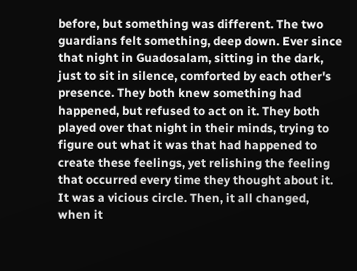before, but something was different. The two guardians felt something, deep down. Ever since that night in Guadosalam, sitting in the dark, just to sit in silence, comforted by each other's presence. They both knew something had happened, but refused to act on it. They both played over that night in their minds, trying to figure out what it was that had happened to create these feelings, yet relishing the feeling that occurred every time they thought about it. It was a vicious circle. Then, it all changed, when it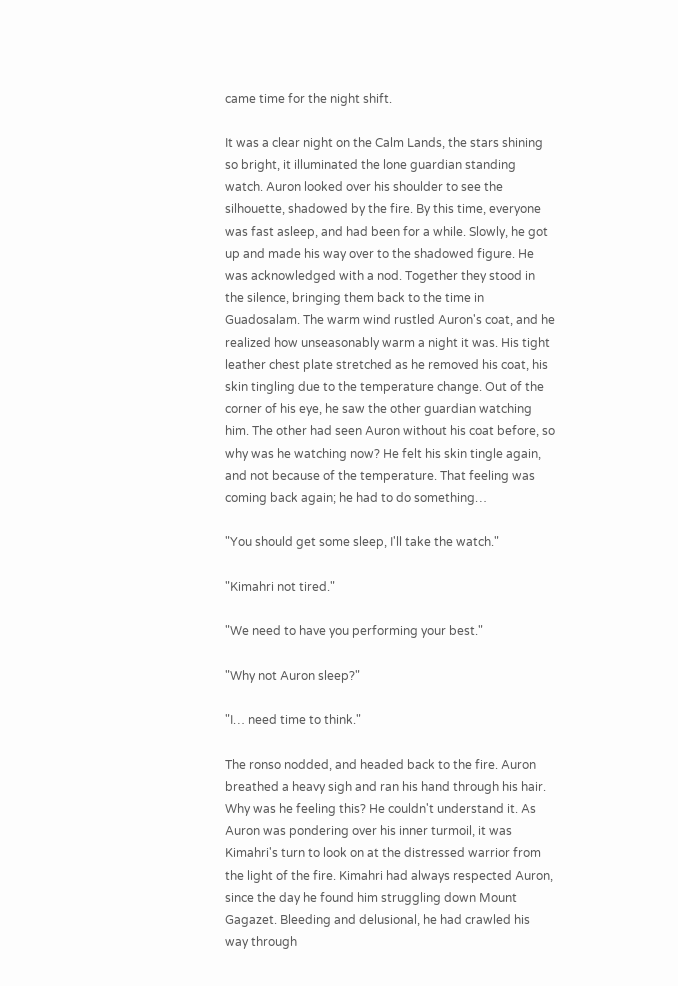came time for the night shift.

It was a clear night on the Calm Lands, the stars shining so bright, it illuminated the lone guardian standing watch. Auron looked over his shoulder to see the silhouette, shadowed by the fire. By this time, everyone was fast asleep, and had been for a while. Slowly, he got up and made his way over to the shadowed figure. He was acknowledged with a nod. Together they stood in the silence, bringing them back to the time in Guadosalam. The warm wind rustled Auron's coat, and he realized how unseasonably warm a night it was. His tight leather chest plate stretched as he removed his coat, his skin tingling due to the temperature change. Out of the corner of his eye, he saw the other guardian watching him. The other had seen Auron without his coat before, so why was he watching now? He felt his skin tingle again, and not because of the temperature. That feeling was coming back again; he had to do something…

"You should get some sleep, I'll take the watch."

"Kimahri not tired."

"We need to have you performing your best."

"Why not Auron sleep?"

"I… need time to think."

The ronso nodded, and headed back to the fire. Auron breathed a heavy sigh and ran his hand through his hair. Why was he feeling this? He couldn't understand it. As Auron was pondering over his inner turmoil, it was Kimahri's turn to look on at the distressed warrior from the light of the fire. Kimahri had always respected Auron, since the day he found him struggling down Mount Gagazet. Bleeding and delusional, he had crawled his way through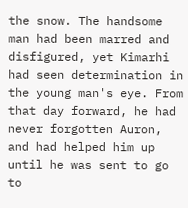the snow. The handsome man had been marred and disfigured, yet Kimarhi had seen determination in the young man's eye. From that day forward, he had never forgotten Auron, and had helped him up until he was sent to go to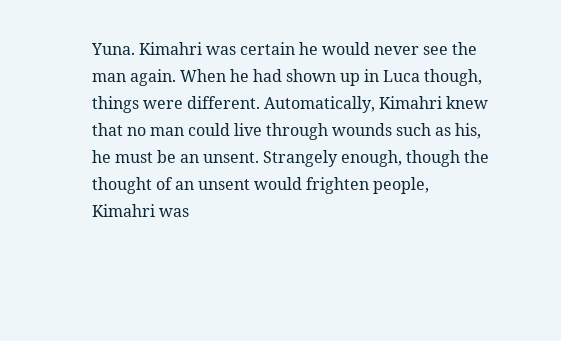Yuna. Kimahri was certain he would never see the man again. When he had shown up in Luca though, things were different. Automatically, Kimahri knew that no man could live through wounds such as his, he must be an unsent. Strangely enough, though the thought of an unsent would frighten people, Kimahri was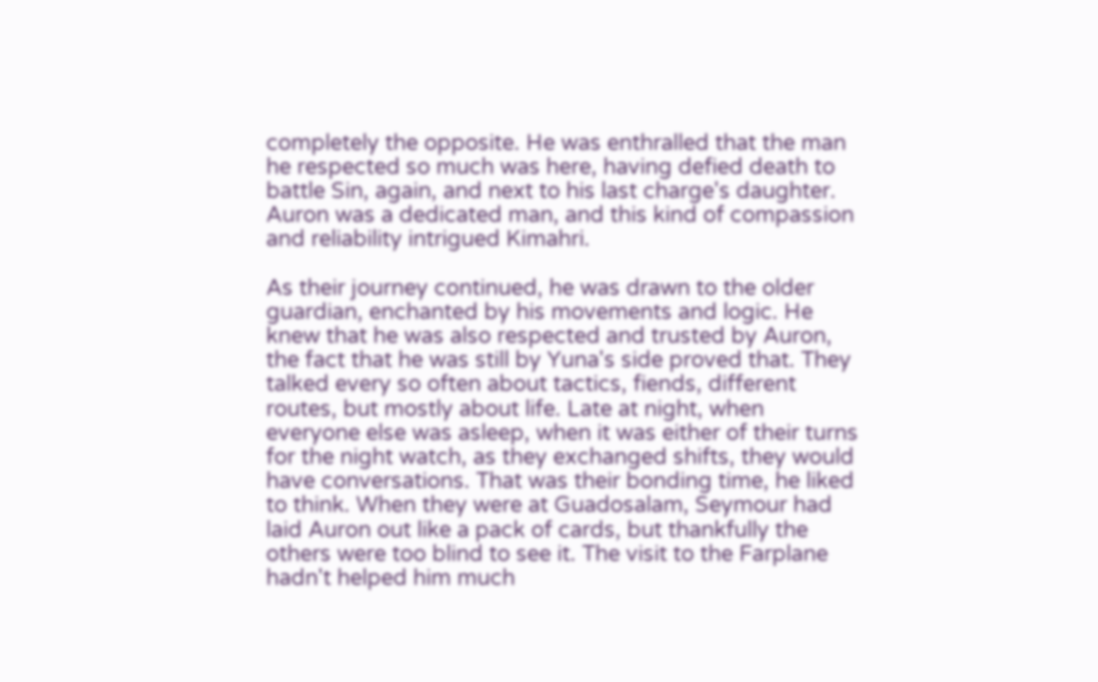completely the opposite. He was enthralled that the man he respected so much was here, having defied death to battle Sin, again, and next to his last charge's daughter. Auron was a dedicated man, and this kind of compassion and reliability intrigued Kimahri.

As their journey continued, he was drawn to the older guardian, enchanted by his movements and logic. He knew that he was also respected and trusted by Auron, the fact that he was still by Yuna's side proved that. They talked every so often about tactics, fiends, different routes, but mostly about life. Late at night, when everyone else was asleep, when it was either of their turns for the night watch, as they exchanged shifts, they would have conversations. That was their bonding time, he liked to think. When they were at Guadosalam, Seymour had laid Auron out like a pack of cards, but thankfully the others were too blind to see it. The visit to the Farplane hadn't helped him much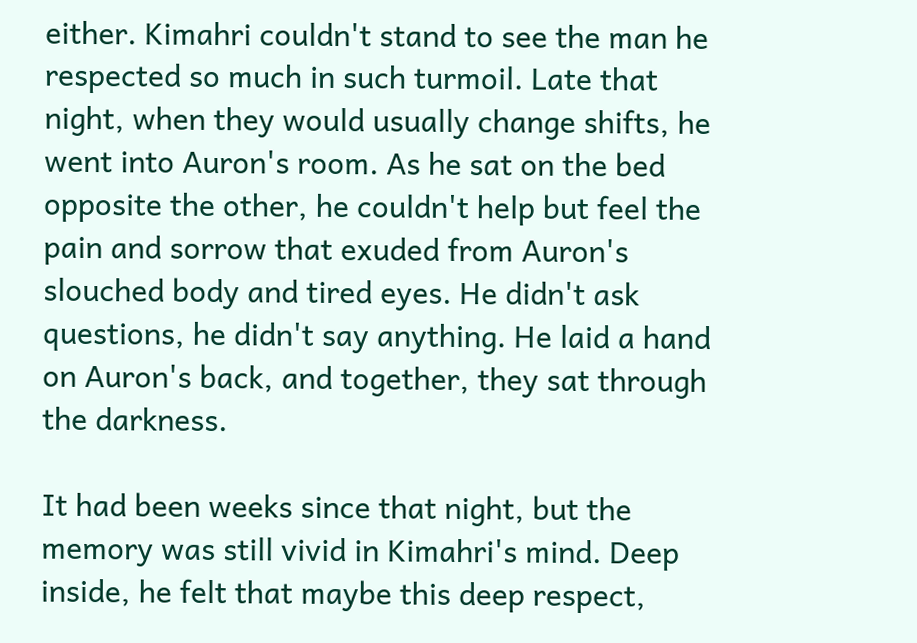either. Kimahri couldn't stand to see the man he respected so much in such turmoil. Late that night, when they would usually change shifts, he went into Auron's room. As he sat on the bed opposite the other, he couldn't help but feel the pain and sorrow that exuded from Auron's slouched body and tired eyes. He didn't ask questions, he didn't say anything. He laid a hand on Auron's back, and together, they sat through the darkness.

It had been weeks since that night, but the memory was still vivid in Kimahri's mind. Deep inside, he felt that maybe this deep respect,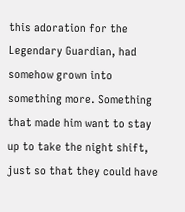this adoration for the Legendary Guardian, had somehow grown into something more. Something that made him want to stay up to take the night shift, just so that they could have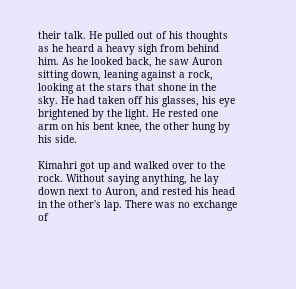their talk. He pulled out of his thoughts as he heard a heavy sigh from behind him. As he looked back, he saw Auron sitting down, leaning against a rock, looking at the stars that shone in the sky. He had taken off his glasses, his eye brightened by the light. He rested one arm on his bent knee, the other hung by his side.

Kimahri got up and walked over to the rock. Without saying anything, he lay down next to Auron, and rested his head in the other's lap. There was no exchange of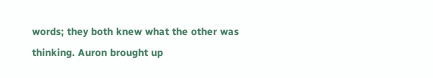words; they both knew what the other was thinking. Auron brought up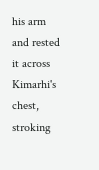his arm and rested it across Kimarhi's chest, stroking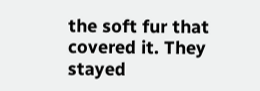the soft fur that covered it. They stayed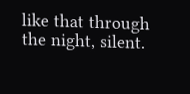like that through the night, silent.